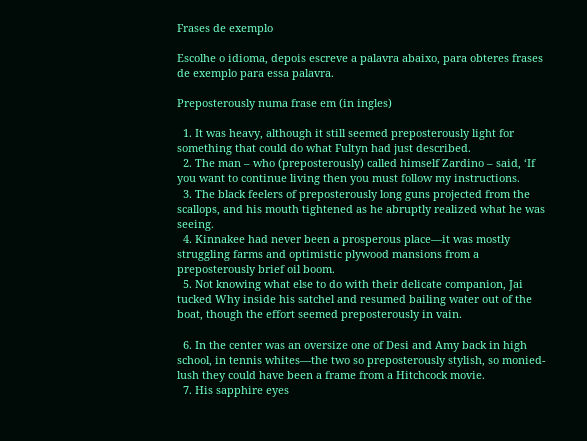Frases de exemplo

Escolhe o idioma, depois escreve a palavra abaixo, para obteres frases de exemplo para essa palavra.

Preposterously numa frase em (in ingles)

  1. It was heavy, although it still seemed preposterously light for something that could do what Fultyn had just described.
  2. The man – who (preposterously) called himself Zardino – said, ‘If you want to continue living then you must follow my instructions.
  3. The black feelers of preposterously long guns projected from the scallops, and his mouth tightened as he abruptly realized what he was seeing.
  4. Kinnakee had never been a prosperous place—it was mostly struggling farms and optimistic plywood mansions from a preposterously brief oil boom.
  5. Not knowing what else to do with their delicate companion, Jai tucked Why inside his satchel and resumed bailing water out of the boat, though the effort seemed preposterously in vain.

  6. In the center was an oversize one of Desi and Amy back in high school, in tennis whites—the two so preposterously stylish, so monied-lush they could have been a frame from a Hitchcock movie.
  7. His sapphire eyes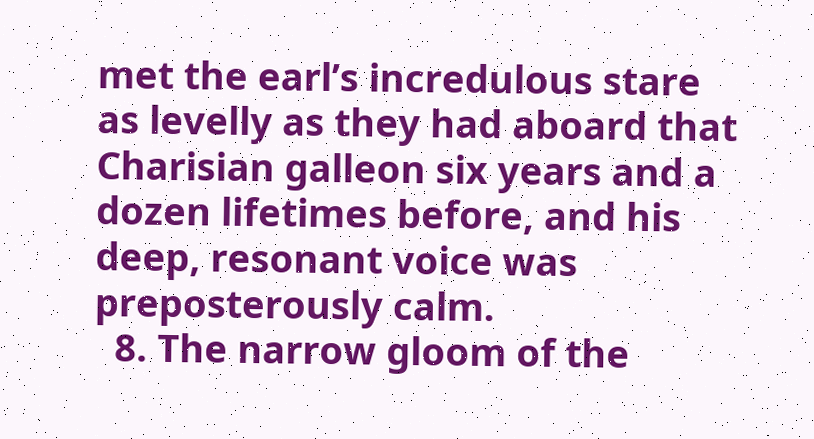met the earl’s incredulous stare as levelly as they had aboard that Charisian galleon six years and a dozen lifetimes before, and his deep, resonant voice was preposterously calm.
  8. The narrow gloom of the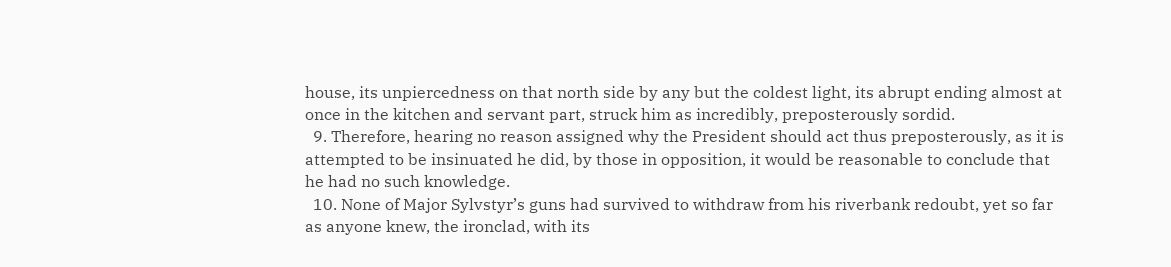house, its unpiercedness on that north side by any but the coldest light, its abrupt ending almost at once in the kitchen and servant part, struck him as incredibly, preposterously sordid.
  9. Therefore, hearing no reason assigned why the President should act thus preposterously, as it is attempted to be insinuated he did, by those in opposition, it would be reasonable to conclude that he had no such knowledge.
  10. None of Major Sylvstyr’s guns had survived to withdraw from his riverbank redoubt, yet so far as anyone knew, the ironclad, with its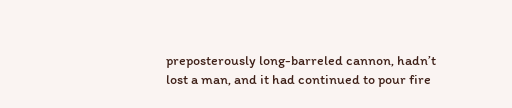preposterously long-barreled cannon, hadn’t lost a man, and it had continued to pour fire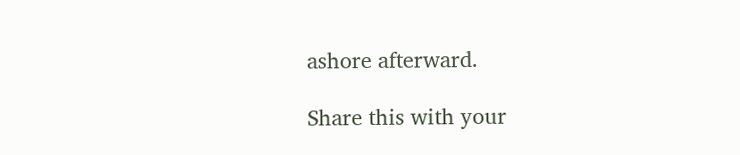ashore afterward.

Share this with your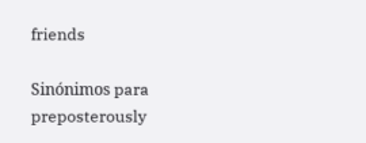friends

Sinónimos para preposterously